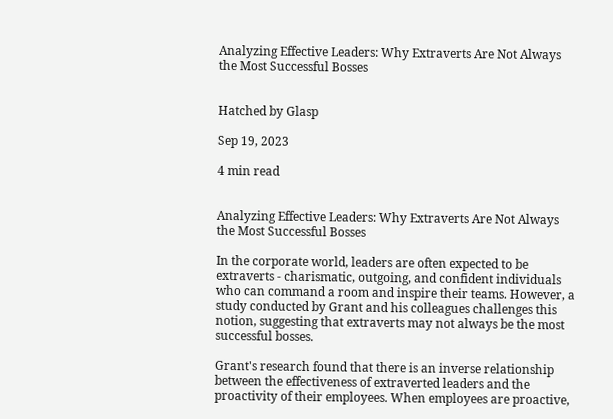Analyzing Effective Leaders: Why Extraverts Are Not Always the Most Successful Bosses


Hatched by Glasp

Sep 19, 2023

4 min read


Analyzing Effective Leaders: Why Extraverts Are Not Always the Most Successful Bosses

In the corporate world, leaders are often expected to be extraverts - charismatic, outgoing, and confident individuals who can command a room and inspire their teams. However, a study conducted by Grant and his colleagues challenges this notion, suggesting that extraverts may not always be the most successful bosses.

Grant's research found that there is an inverse relationship between the effectiveness of extraverted leaders and the proactivity of their employees. When employees are proactive,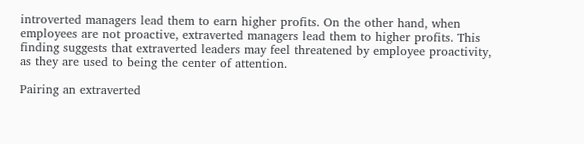introverted managers lead them to earn higher profits. On the other hand, when employees are not proactive, extraverted managers lead them to higher profits. This finding suggests that extraverted leaders may feel threatened by employee proactivity, as they are used to being the center of attention.

Pairing an extraverted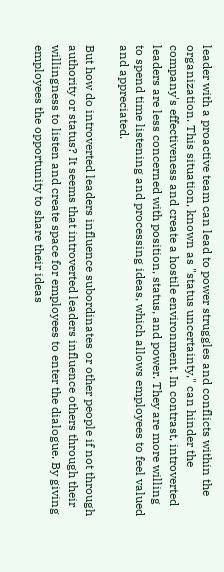leader with a proactive team can lead to power struggles and conflicts within the organization. This situation, known as "status uncertainty," can hinder the company's effectiveness and create a hostile environment. In contrast, introverted leaders are less concerned with position, status, and power. They are more willing to spend time listening and processing ideas, which allows employees to feel valued and appreciated.

But how do introverted leaders influence subordinates or other people if not through authority or status? It seems that introverted leaders influence others through their willingness to listen and create space for employees to enter the dialogue. By giving employees the opportunity to share their ideas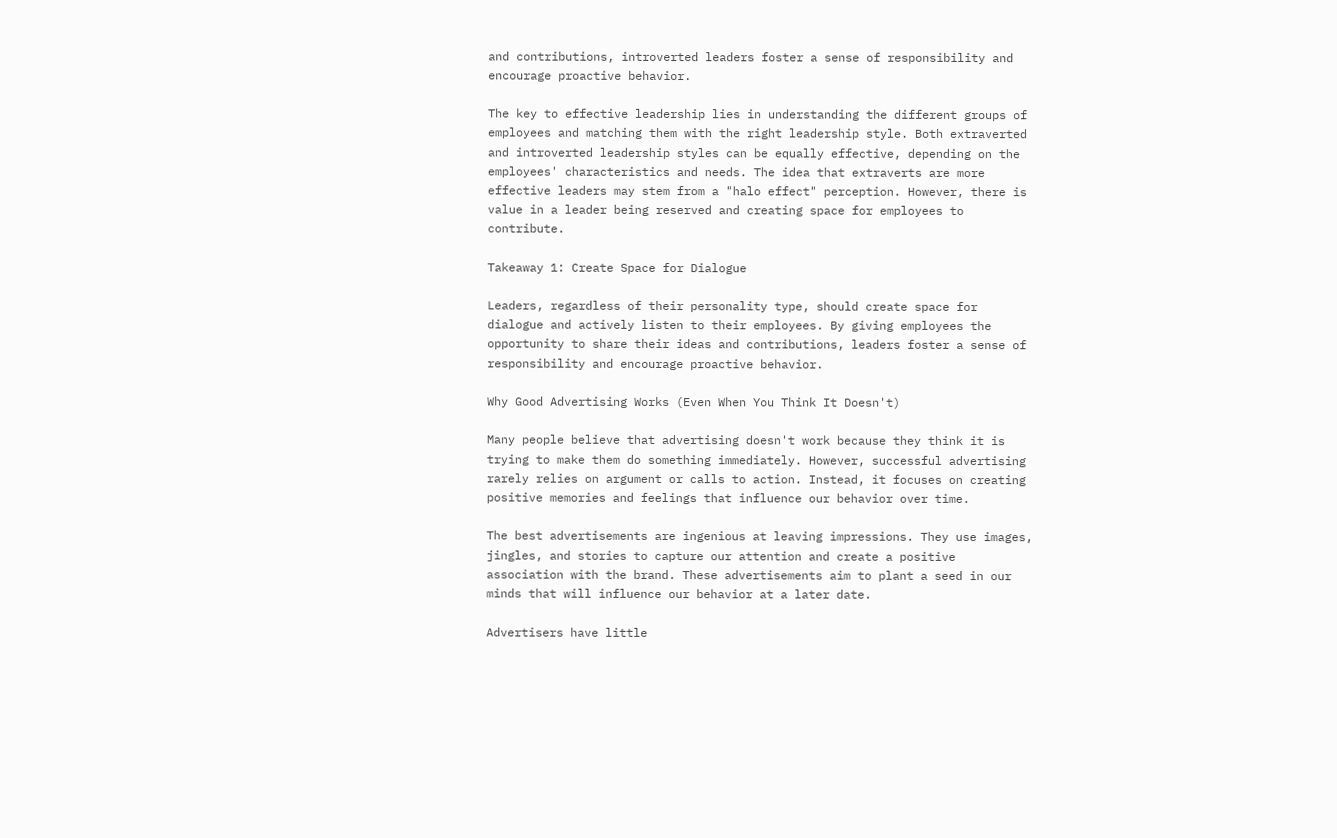and contributions, introverted leaders foster a sense of responsibility and encourage proactive behavior.

The key to effective leadership lies in understanding the different groups of employees and matching them with the right leadership style. Both extraverted and introverted leadership styles can be equally effective, depending on the employees' characteristics and needs. The idea that extraverts are more effective leaders may stem from a "halo effect" perception. However, there is value in a leader being reserved and creating space for employees to contribute.

Takeaway 1: Create Space for Dialogue

Leaders, regardless of their personality type, should create space for dialogue and actively listen to their employees. By giving employees the opportunity to share their ideas and contributions, leaders foster a sense of responsibility and encourage proactive behavior.

Why Good Advertising Works (Even When You Think It Doesn't)

Many people believe that advertising doesn't work because they think it is trying to make them do something immediately. However, successful advertising rarely relies on argument or calls to action. Instead, it focuses on creating positive memories and feelings that influence our behavior over time.

The best advertisements are ingenious at leaving impressions. They use images, jingles, and stories to capture our attention and create a positive association with the brand. These advertisements aim to plant a seed in our minds that will influence our behavior at a later date.

Advertisers have little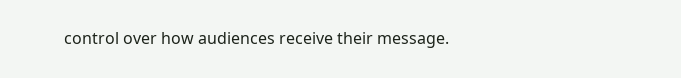control over how audiences receive their message.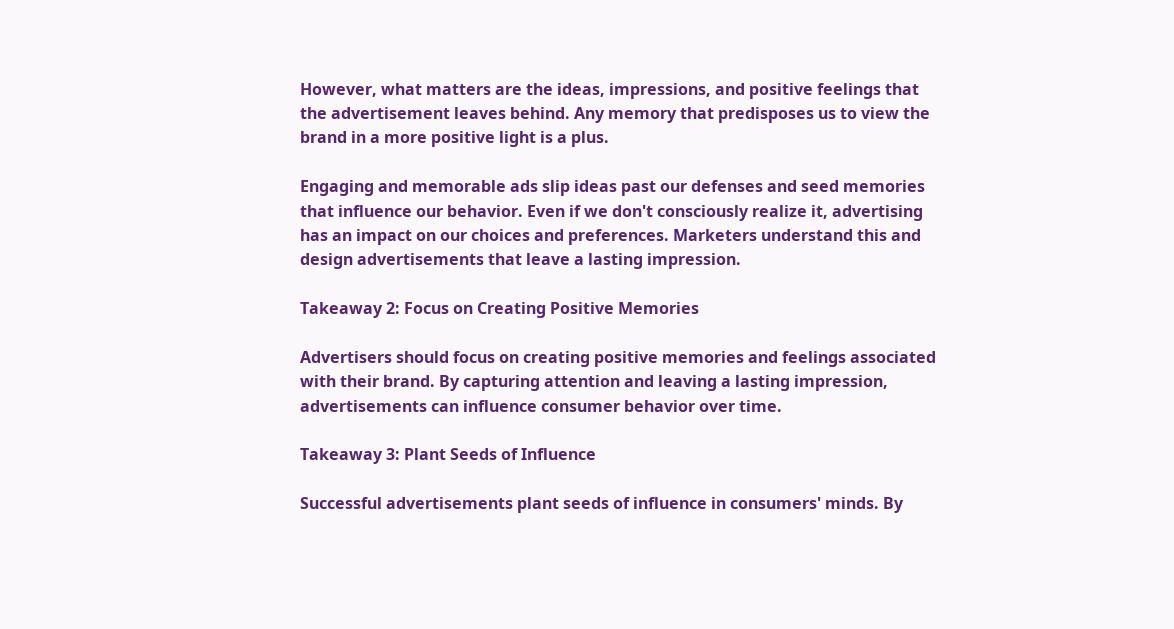However, what matters are the ideas, impressions, and positive feelings that the advertisement leaves behind. Any memory that predisposes us to view the brand in a more positive light is a plus.

Engaging and memorable ads slip ideas past our defenses and seed memories that influence our behavior. Even if we don't consciously realize it, advertising has an impact on our choices and preferences. Marketers understand this and design advertisements that leave a lasting impression.

Takeaway 2: Focus on Creating Positive Memories

Advertisers should focus on creating positive memories and feelings associated with their brand. By capturing attention and leaving a lasting impression, advertisements can influence consumer behavior over time.

Takeaway 3: Plant Seeds of Influence

Successful advertisements plant seeds of influence in consumers' minds. By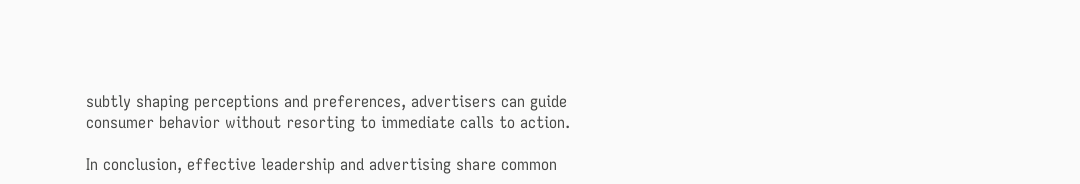subtly shaping perceptions and preferences, advertisers can guide consumer behavior without resorting to immediate calls to action.

In conclusion, effective leadership and advertising share common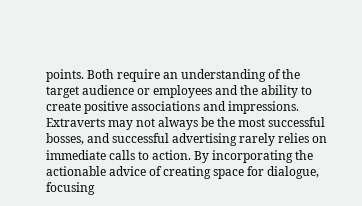points. Both require an understanding of the target audience or employees and the ability to create positive associations and impressions. Extraverts may not always be the most successful bosses, and successful advertising rarely relies on immediate calls to action. By incorporating the actionable advice of creating space for dialogue, focusing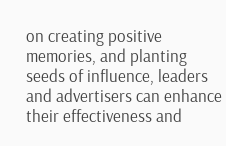on creating positive memories, and planting seeds of influence, leaders and advertisers can enhance their effectiveness and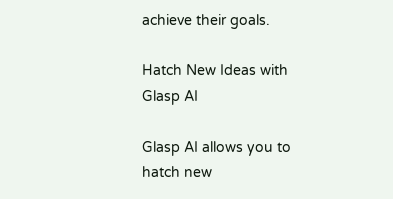achieve their goals.

Hatch New Ideas with Glasp AI

Glasp AI allows you to hatch new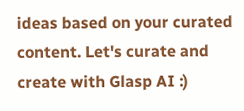ideas based on your curated content. Let's curate and create with Glasp AI :)